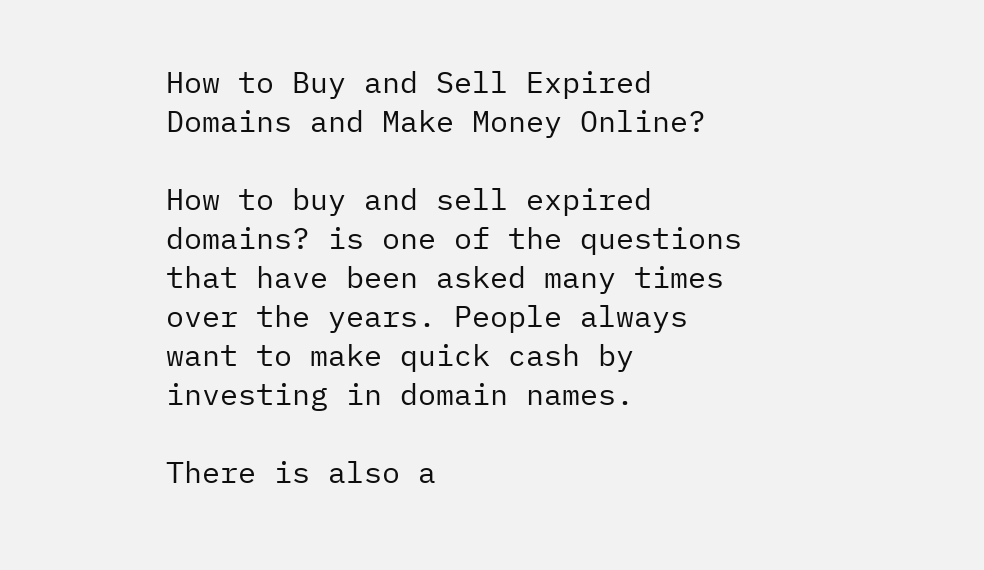How to Buy and Sell Expired Domains and Make Money Online?

How to buy and sell expired domains? is one of the questions that have been asked many times over the years. People always want to make quick cash by investing in domain names.

There is also a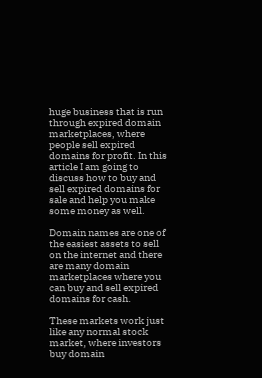huge business that is run through expired domain marketplaces, where people sell expired domains for profit. In this article I am going to discuss how to buy and sell expired domains for sale and help you make some money as well.

Domain names are one of the easiest assets to sell on the internet and there are many domain marketplaces where you can buy and sell expired domains for cash.

These markets work just like any normal stock market, where investors buy domain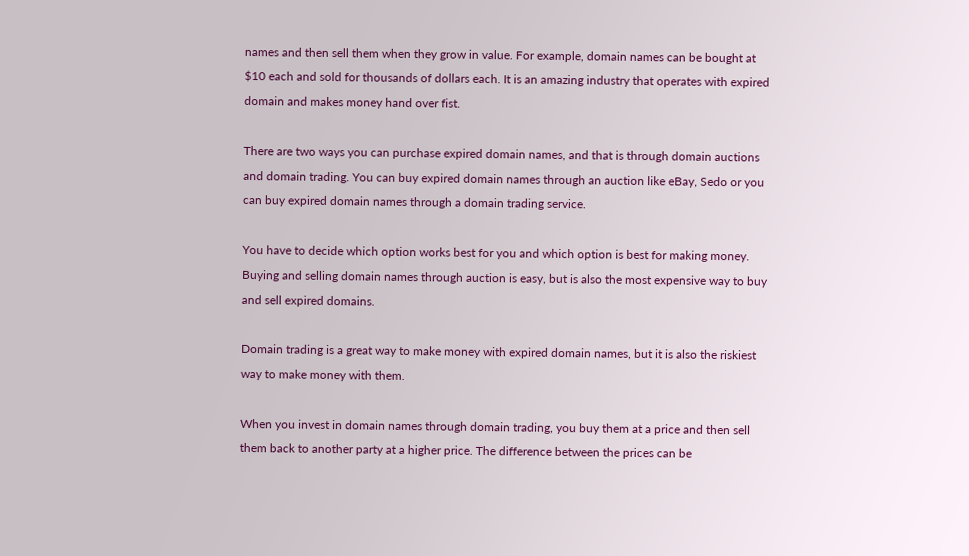names and then sell them when they grow in value. For example, domain names can be bought at $10 each and sold for thousands of dollars each. It is an amazing industry that operates with expired domain and makes money hand over fist.

There are two ways you can purchase expired domain names, and that is through domain auctions and domain trading. You can buy expired domain names through an auction like eBay, Sedo or you can buy expired domain names through a domain trading service.

You have to decide which option works best for you and which option is best for making money. Buying and selling domain names through auction is easy, but is also the most expensive way to buy and sell expired domains.

Domain trading is a great way to make money with expired domain names, but it is also the riskiest way to make money with them.

When you invest in domain names through domain trading, you buy them at a price and then sell them back to another party at a higher price. The difference between the prices can be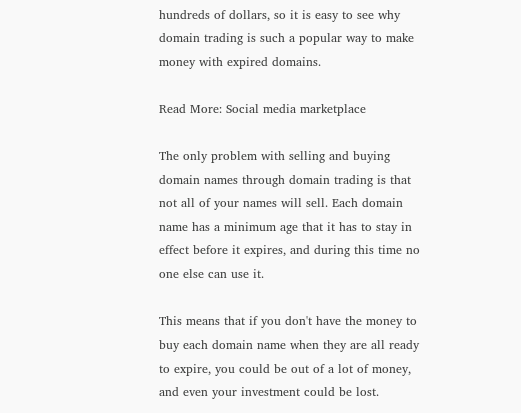hundreds of dollars, so it is easy to see why domain trading is such a popular way to make money with expired domains.

Read More: Social media marketplace

The only problem with selling and buying domain names through domain trading is that not all of your names will sell. Each domain name has a minimum age that it has to stay in effect before it expires, and during this time no one else can use it.

This means that if you don't have the money to buy each domain name when they are all ready to expire, you could be out of a lot of money, and even your investment could be lost.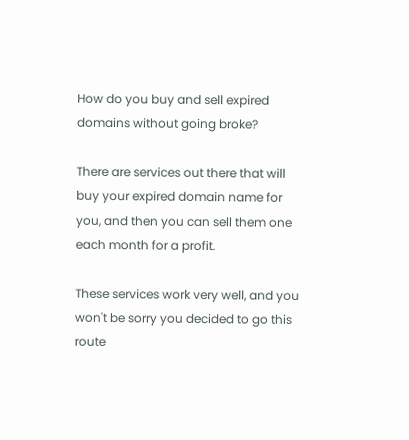How do you buy and sell expired domains without going broke?

There are services out there that will buy your expired domain name for you, and then you can sell them one each month for a profit.

These services work very well, and you won't be sorry you decided to go this route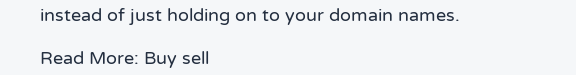instead of just holding on to your domain names.

Read More: Buy sell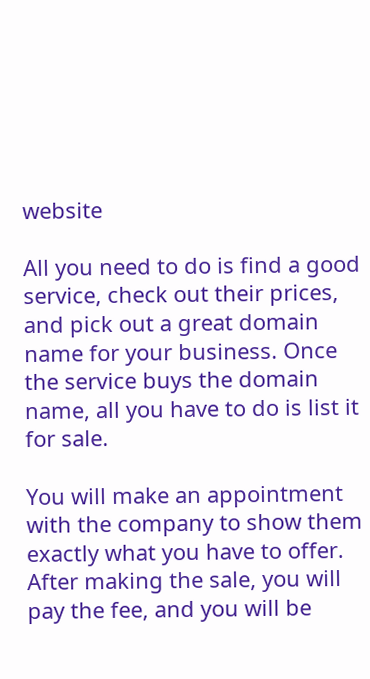website

All you need to do is find a good service, check out their prices, and pick out a great domain name for your business. Once the service buys the domain name, all you have to do is list it for sale.

You will make an appointment with the company to show them exactly what you have to offer. After making the sale, you will pay the fee, and you will be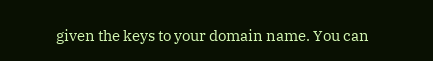given the keys to your domain name. You can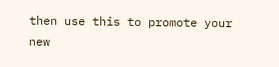then use this to promote your new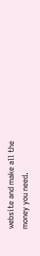website and make all the money you need.